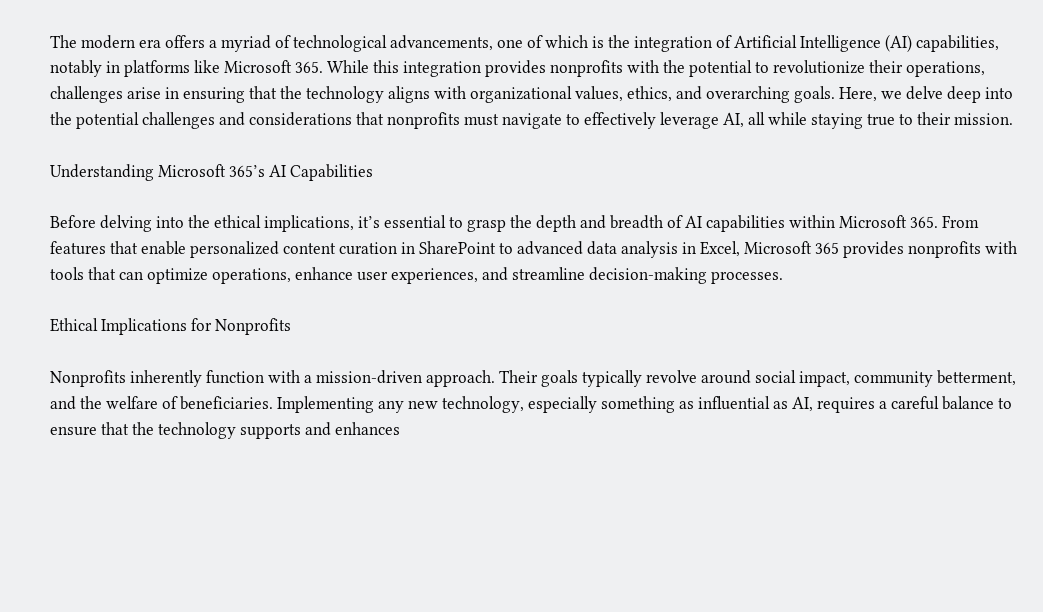The modern era offers a myriad of technological advancements, one of which is the integration of Artificial Intelligence (AI) capabilities, notably in platforms like Microsoft 365. While this integration provides nonprofits with the potential to revolutionize their operations, challenges arise in ensuring that the technology aligns with organizational values, ethics, and overarching goals. Here, we delve deep into the potential challenges and considerations that nonprofits must navigate to effectively leverage AI, all while staying true to their mission.

Understanding Microsoft 365’s AI Capabilities

Before delving into the ethical implications, it’s essential to grasp the depth and breadth of AI capabilities within Microsoft 365. From features that enable personalized content curation in SharePoint to advanced data analysis in Excel, Microsoft 365 provides nonprofits with tools that can optimize operations, enhance user experiences, and streamline decision-making processes.

Ethical Implications for Nonprofits

Nonprofits inherently function with a mission-driven approach. Their goals typically revolve around social impact, community betterment, and the welfare of beneficiaries. Implementing any new technology, especially something as influential as AI, requires a careful balance to ensure that the technology supports and enhances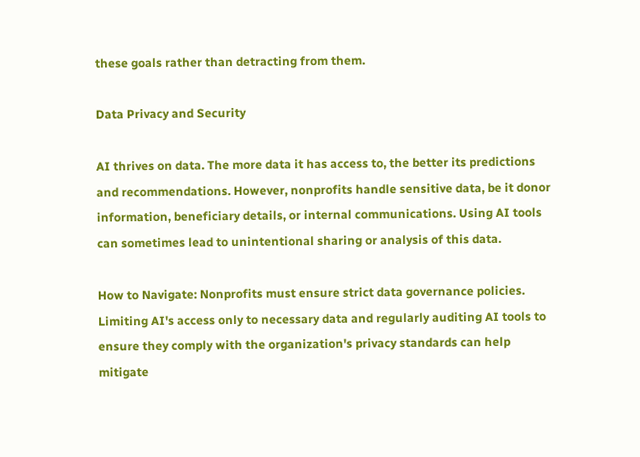these goals rather than detracting from them.

Data Privacy and Security

AI thrives on data. The more data it has access to, the better its predictions and recommendations. However, nonprofits handle sensitive data, be it donor information, beneficiary details, or internal communications. Using AI tools can sometimes lead to unintentional sharing or analysis of this data.

How to Navigate: Nonprofits must ensure strict data governance policies. Limiting AI's access only to necessary data and regularly auditing AI tools to ensure they comply with the organization's privacy standards can help mitigate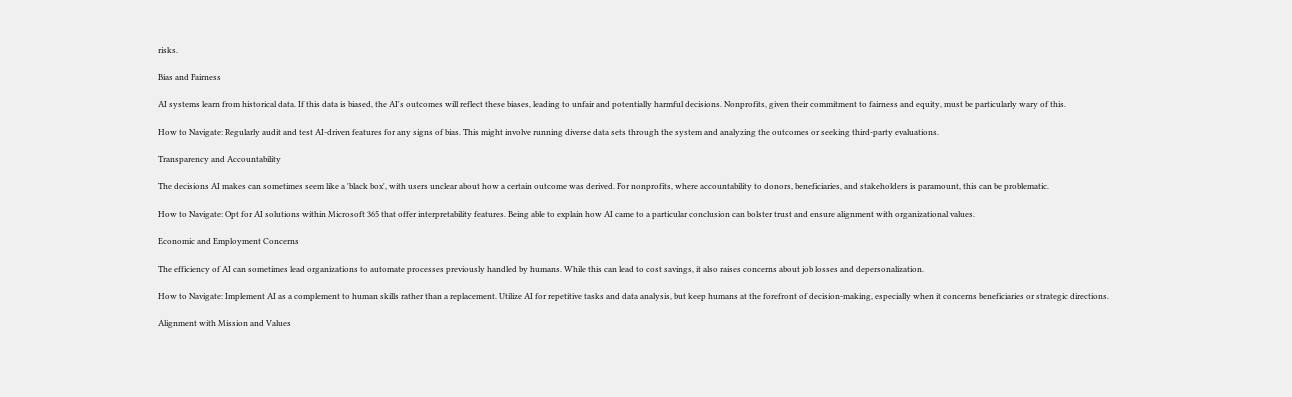risks.

Bias and Fairness

AI systems learn from historical data. If this data is biased, the AI's outcomes will reflect these biases, leading to unfair and potentially harmful decisions. Nonprofits, given their commitment to fairness and equity, must be particularly wary of this.

How to Navigate: Regularly audit and test AI-driven features for any signs of bias. This might involve running diverse data sets through the system and analyzing the outcomes or seeking third-party evaluations.

Transparency and Accountability

The decisions AI makes can sometimes seem like a 'black box', with users unclear about how a certain outcome was derived. For nonprofits, where accountability to donors, beneficiaries, and stakeholders is paramount, this can be problematic.

How to Navigate: Opt for AI solutions within Microsoft 365 that offer interpretability features. Being able to explain how AI came to a particular conclusion can bolster trust and ensure alignment with organizational values.

Economic and Employment Concerns

The efficiency of AI can sometimes lead organizations to automate processes previously handled by humans. While this can lead to cost savings, it also raises concerns about job losses and depersonalization.

How to Navigate: Implement AI as a complement to human skills rather than a replacement. Utilize AI for repetitive tasks and data analysis, but keep humans at the forefront of decision-making, especially when it concerns beneficiaries or strategic directions.

Alignment with Mission and Values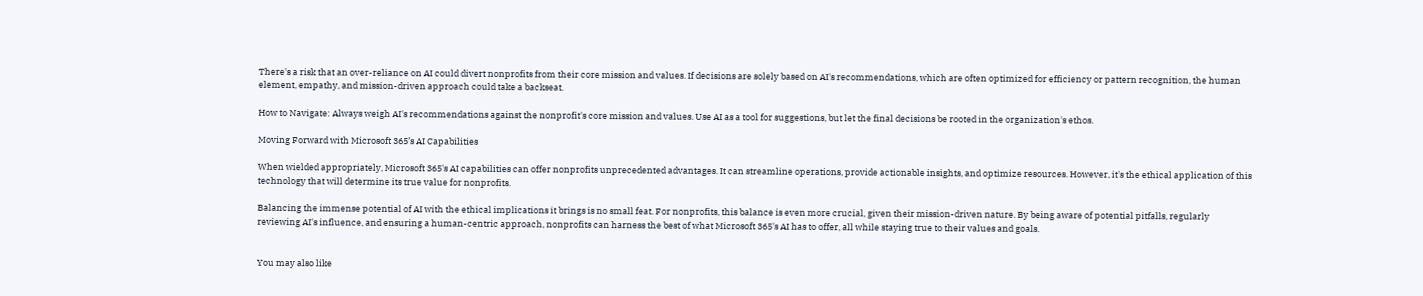There's a risk that an over-reliance on AI could divert nonprofits from their core mission and values. If decisions are solely based on AI's recommendations, which are often optimized for efficiency or pattern recognition, the human element, empathy, and mission-driven approach could take a backseat.

How to Navigate: Always weigh AI's recommendations against the nonprofit's core mission and values. Use AI as a tool for suggestions, but let the final decisions be rooted in the organization's ethos.

Moving Forward with Microsoft 365’s AI Capabilities

When wielded appropriately, Microsoft 365's AI capabilities can offer nonprofits unprecedented advantages. It can streamline operations, provide actionable insights, and optimize resources. However, it's the ethical application of this technology that will determine its true value for nonprofits.

Balancing the immense potential of AI with the ethical implications it brings is no small feat. For nonprofits, this balance is even more crucial, given their mission-driven nature. By being aware of potential pitfalls, regularly reviewing AI's influence, and ensuring a human-centric approach, nonprofits can harness the best of what Microsoft 365's AI has to offer, all while staying true to their values and goals.


You may also like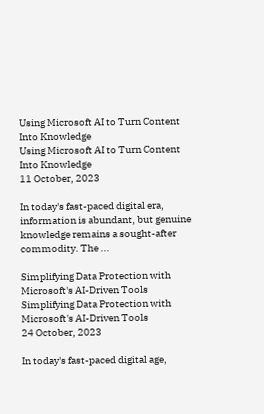Using Microsoft AI to Turn Content Into Knowledge
Using Microsoft AI to Turn Content Into Knowledge
11 October, 2023

In today's fast-paced digital era, information is abundant, but genuine knowledge remains a sought-after commodity. The ...

Simplifying Data Protection with Microsoft's AI-Driven Tools
Simplifying Data Protection with Microsoft's AI-Driven Tools
24 October, 2023

In today's fast-paced digital age,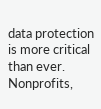data protection is more critical than ever. Nonprofits,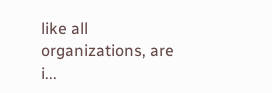like all organizations, are i...